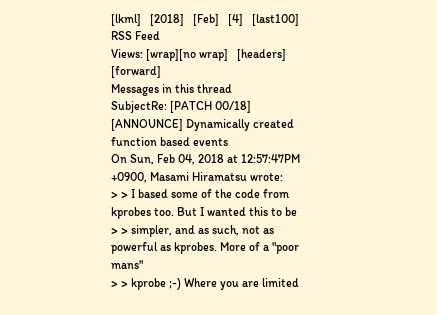[lkml]   [2018]   [Feb]   [4]   [last100]   RSS Feed
Views: [wrap][no wrap]   [headers]  [forward]
Messages in this thread
SubjectRe: [PATCH 00/18] [ANNOUNCE] Dynamically created function based events
On Sun, Feb 04, 2018 at 12:57:47PM +0900, Masami Hiramatsu wrote:
> > I based some of the code from kprobes too. But I wanted this to be
> > simpler, and as such, not as powerful as kprobes. More of a "poor mans"
> > kprobe ;-) Where you are limited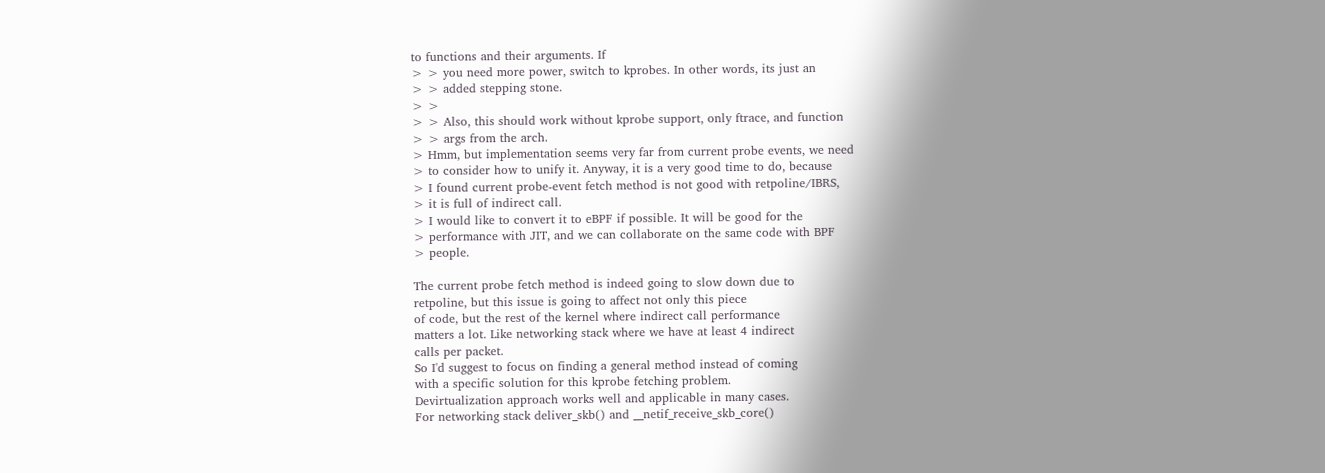to functions and their arguments. If
> > you need more power, switch to kprobes. In other words, its just an
> > added stepping stone.
> >
> > Also, this should work without kprobe support, only ftrace, and function
> > args from the arch.
> Hmm, but implementation seems very far from current probe events, we need
> to consider how to unify it. Anyway, it is a very good time to do, because
> I found current probe-event fetch method is not good with retpoline/IBRS,
> it is full of indirect call.
> I would like to convert it to eBPF if possible. It will be good for the
> performance with JIT, and we can collaborate on the same code with BPF
> people.

The current probe fetch method is indeed going to slow down due to
retpoline, but this issue is going to affect not only this piece
of code, but the rest of the kernel where indirect call performance
matters a lot. Like networking stack where we have at least 4 indirect
calls per packet.
So I'd suggest to focus on finding a general method instead of coming
with a specific solution for this kprobe fetching problem.
Devirtualization approach works well and applicable in many cases.
For networking stack deliver_skb() and __netif_receive_skb_core()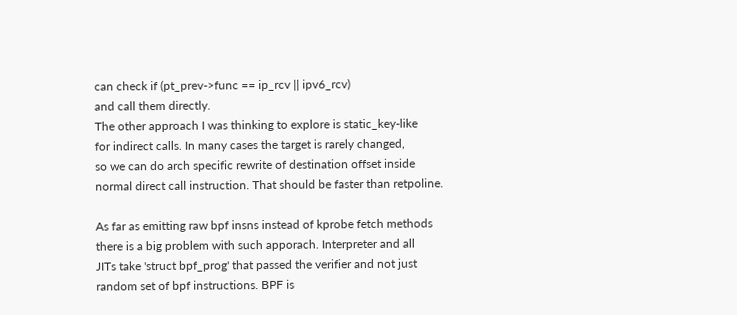can check if (pt_prev->func == ip_rcv || ipv6_rcv)
and call them directly.
The other approach I was thinking to explore is static_key-like
for indirect calls. In many cases the target is rarely changed,
so we can do arch specific rewrite of destination offset inside
normal direct call instruction. That should be faster than retpoline.

As far as emitting raw bpf insns instead of kprobe fetch methods
there is a big problem with such apporach. Interpreter and all
JITs take 'struct bpf_prog' that passed the verifier and not just
random set of bpf instructions. BPF is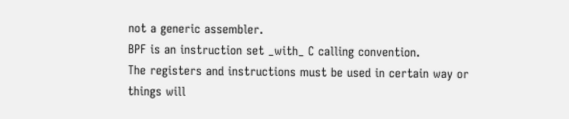not a generic assembler.
BPF is an instruction set _with_ C calling convention.
The registers and instructions must be used in certain way or
things will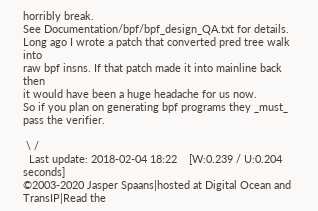horribly break.
See Documentation/bpf/bpf_design_QA.txt for details.
Long ago I wrote a patch that converted pred tree walk into
raw bpf insns. If that patch made it into mainline back then
it would have been a huge headache for us now.
So if you plan on generating bpf programs they _must_ pass the verifier.

 \ /
  Last update: 2018-02-04 18:22    [W:0.239 / U:0.204 seconds]
©2003-2020 Jasper Spaans|hosted at Digital Ocean and TransIP|Read the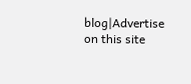blog|Advertise on this site